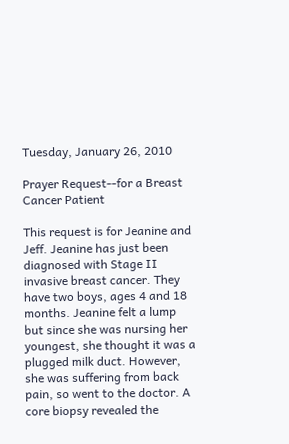Tuesday, January 26, 2010

Prayer Request--for a Breast Cancer Patient

This request is for Jeanine and Jeff. Jeanine has just been diagnosed with Stage II invasive breast cancer. They have two boys, ages 4 and 18 months. Jeanine felt a lump but since she was nursing her youngest, she thought it was a plugged milk duct. However, she was suffering from back pain, so went to the doctor. A core biopsy revealed the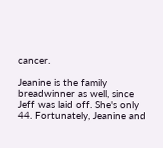cancer.

Jeanine is the family breadwinner as well, since Jeff was laid off. She's only 44. Fortunately, Jeanine and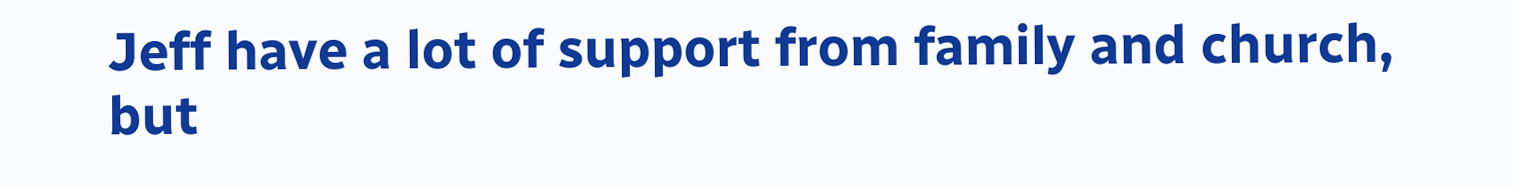Jeff have a lot of support from family and church, but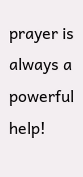prayer is always a powerful help!